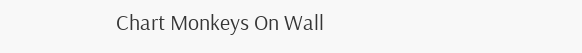Chart Monkeys On Wall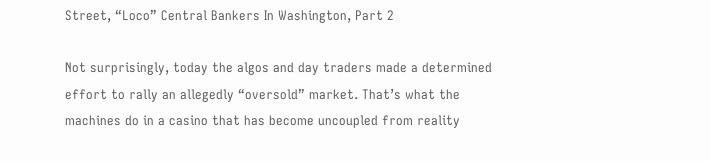Street, “Loco” Central Bankers In Washington, Part 2

Not surprisingly, today the algos and day traders made a determined effort to rally an allegedly “oversold” market. That’s what the machines do in a casino that has become uncoupled from reality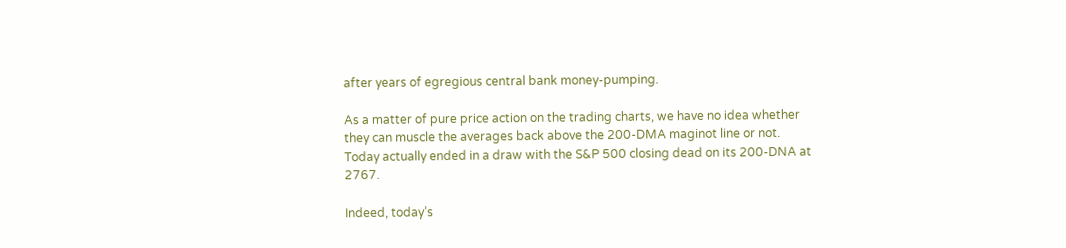after years of egregious central bank money-pumping.

As a matter of pure price action on the trading charts, we have no idea whether they can muscle the averages back above the 200-DMA maginot line or not. Today actually ended in a draw with the S&P 500 closing dead on its 200-DNA at 2767.

Indeed, today’s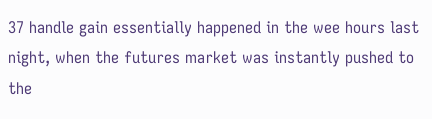37 handle gain essentially happened in the wee hours last night, when the futures market was instantly pushed to the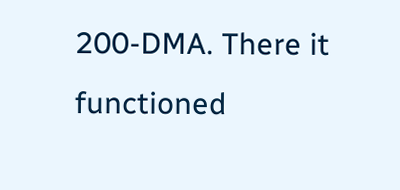200-DMA. There it functioned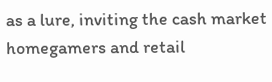as a lure, inviting the cash market homegamers and retail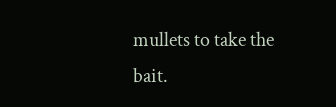mullets to take the bait.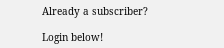Already a subscriber?

Login below!